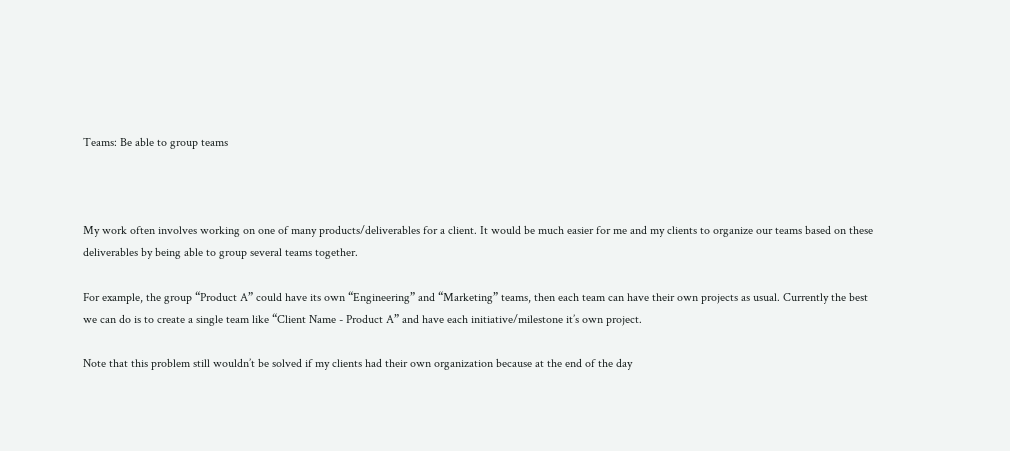Teams: Be able to group teams



My work often involves working on one of many products/deliverables for a client. It would be much easier for me and my clients to organize our teams based on these deliverables by being able to group several teams together.

For example, the group “Product A” could have its own “Engineering” and “Marketing” teams, then each team can have their own projects as usual. Currently the best we can do is to create a single team like “Client Name - Product A” and have each initiative/milestone it’s own project.

Note that this problem still wouldn’t be solved if my clients had their own organization because at the end of the day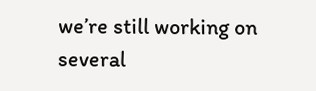we’re still working on several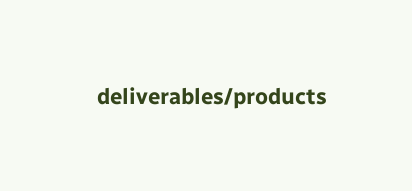deliverables/products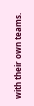with their own teams.